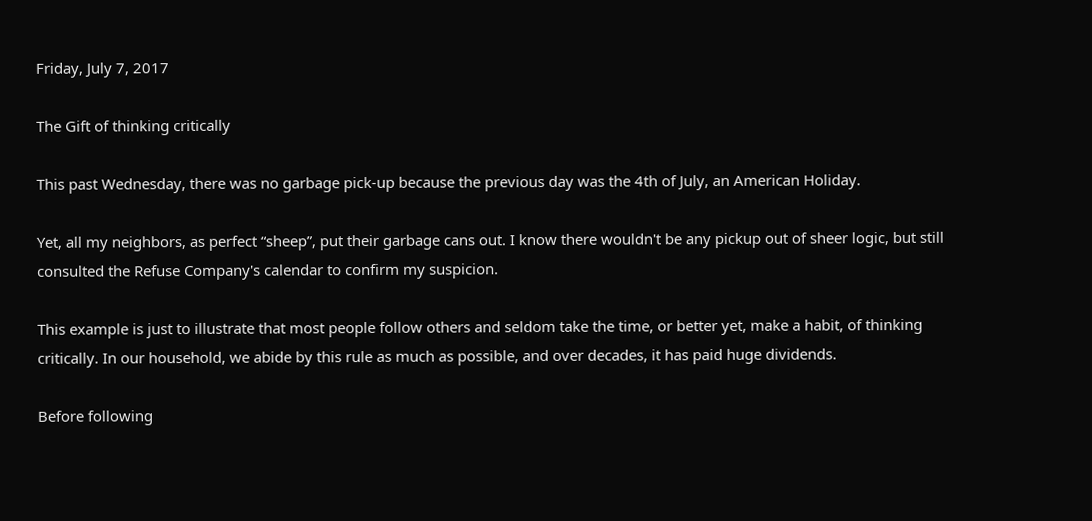Friday, July 7, 2017

The Gift of thinking critically

This past Wednesday, there was no garbage pick-up because the previous day was the 4th of July, an American Holiday.

Yet, all my neighbors, as perfect “sheep”, put their garbage cans out. I know there wouldn't be any pickup out of sheer logic, but still consulted the Refuse Company's calendar to confirm my suspicion.

This example is just to illustrate that most people follow others and seldom take the time, or better yet, make a habit, of thinking critically. In our household, we abide by this rule as much as possible, and over decades, it has paid huge dividends.

Before following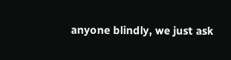anyone blindly, we just ask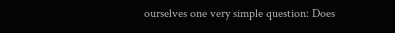ourselves one very simple question: Does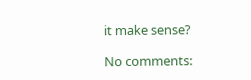it make sense?

No comments: